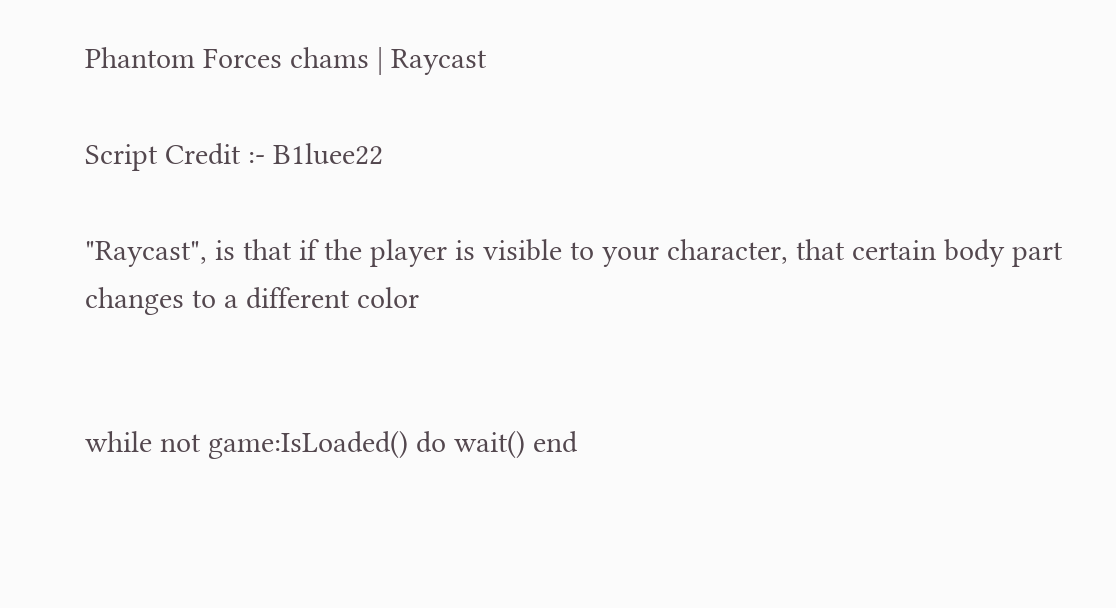Phantom Forces chams | Raycast

Script Credit :- B1luee22

"Raycast", is that if the player is visible to your character, that certain body part changes to a different color


while not game:IsLoaded() do wait() end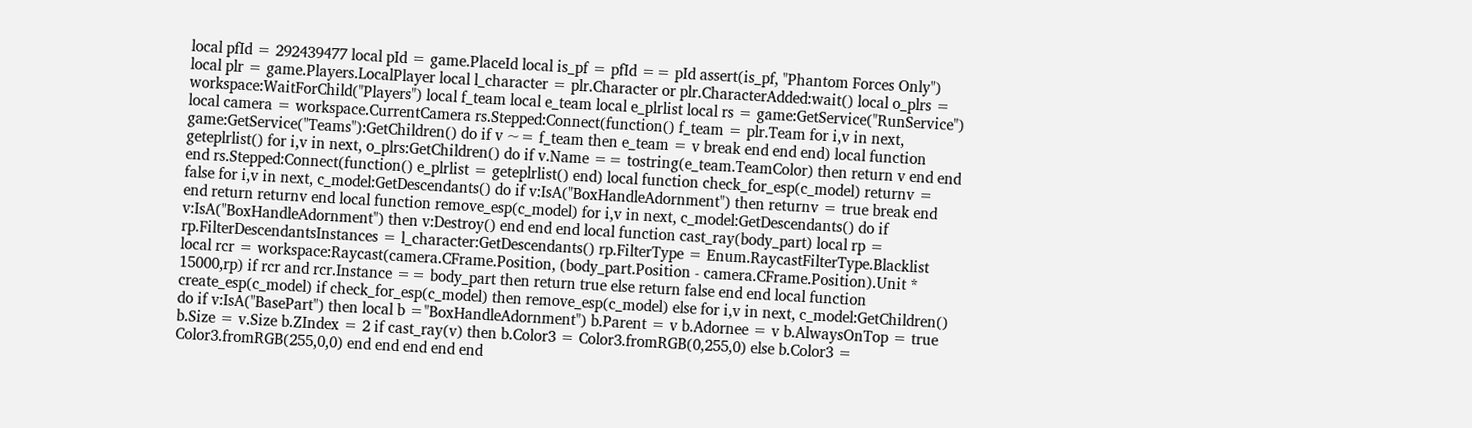local pfId = 292439477 local pId = game.PlaceId local is_pf = pfId == pId assert(is_pf, "Phantom Forces Only") local plr = game.Players.LocalPlayer local l_character = plr.Character or plr.CharacterAdded:wait() local o_plrs = workspace:WaitForChild("Players") local f_team local e_team local e_plrlist local rs = game:GetService("RunService") local camera = workspace.CurrentCamera rs.Stepped:Connect(function() f_team = plr.Team for i,v in next, game:GetService("Teams"):GetChildren() do if v ~= f_team then e_team = v break end end end) local function geteplrlist() for i,v in next, o_plrs:GetChildren() do if v.Name == tostring(e_team.TeamColor) then return v end end end rs.Stepped:Connect(function() e_plrlist = geteplrlist() end) local function check_for_esp(c_model) returnv = false for i,v in next, c_model:GetDescendants() do if v:IsA("BoxHandleAdornment") then returnv = true break end end return returnv end local function remove_esp(c_model) for i,v in next, c_model:GetDescendants() do if v:IsA("BoxHandleAdornment") then v:Destroy() end end end local function cast_ray(body_part) local rp = rp.FilterDescendantsInstances = l_character:GetDescendants() rp.FilterType = Enum.RaycastFilterType.Blacklist local rcr = workspace:Raycast(camera.CFrame.Position, (body_part.Position - camera.CFrame.Position).Unit * 15000,rp) if rcr and rcr.Instance == body_part then return true else return false end end local function create_esp(c_model) if check_for_esp(c_model) then remove_esp(c_model) else for i,v in next, c_model:GetChildren() do if v:IsA("BasePart") then local b ="BoxHandleAdornment") b.Parent = v b.Adornee = v b.AlwaysOnTop = true b.Size = v.Size b.ZIndex = 2 if cast_ray(v) then b.Color3 = Color3.fromRGB(0,255,0) else b.Color3 = Color3.fromRGB(255,0,0) end end end end end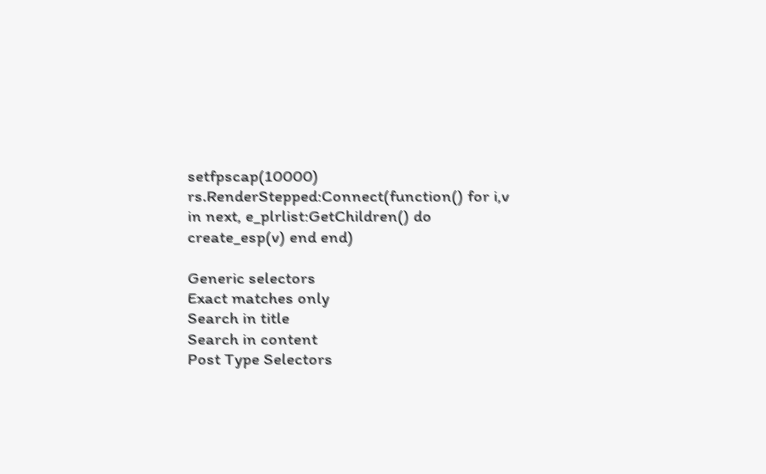setfpscap(10000) rs.RenderStepped:Connect(function() for i,v in next, e_plrlist:GetChildren() do create_esp(v) end end)

Generic selectors
Exact matches only
Search in title
Search in content
Post Type Selectors